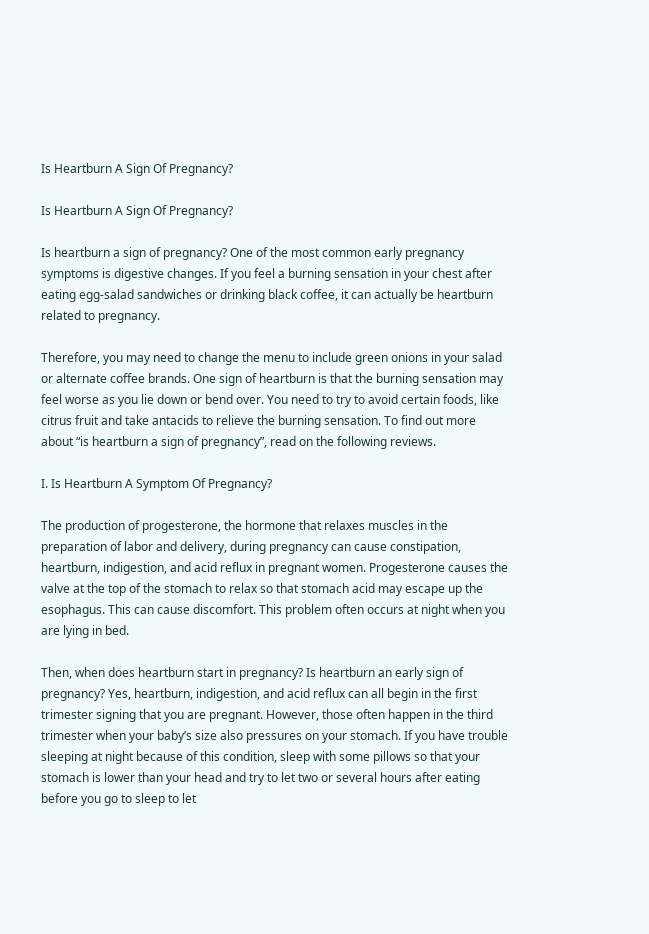Is Heartburn A Sign Of Pregnancy?

Is Heartburn A Sign Of Pregnancy?

Is heartburn a sign of pregnancy? One of the most common early pregnancy symptoms is digestive changes. If you feel a burning sensation in your chest after eating egg-salad sandwiches or drinking black coffee, it can actually be heartburn related to pregnancy.

Therefore, you may need to change the menu to include green onions in your salad or alternate coffee brands. One sign of heartburn is that the burning sensation may feel worse as you lie down or bend over. You need to try to avoid certain foods, like citrus fruit and take antacids to relieve the burning sensation. To find out more about “is heartburn a sign of pregnancy”, read on the following reviews.

I. Is Heartburn A Symptom Of Pregnancy?

The production of progesterone, the hormone that relaxes muscles in the preparation of labor and delivery, during pregnancy can cause constipation, heartburn, indigestion, and acid reflux in pregnant women. Progesterone causes the valve at the top of the stomach to relax so that stomach acid may escape up the esophagus. This can cause discomfort. This problem often occurs at night when you are lying in bed.

Then, when does heartburn start in pregnancy? Is heartburn an early sign of pregnancy? Yes, heartburn, indigestion, and acid reflux can all begin in the first trimester signing that you are pregnant. However, those often happen in the third trimester when your baby’s size also pressures on your stomach. If you have trouble sleeping at night because of this condition, sleep with some pillows so that your stomach is lower than your head and try to let two or several hours after eating before you go to sleep to let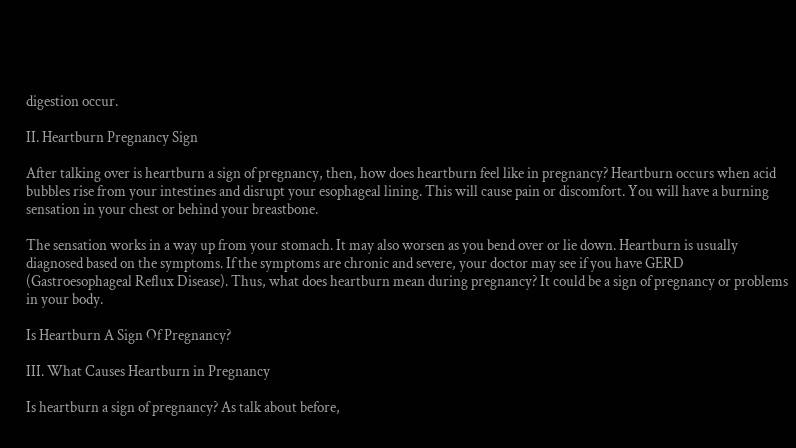digestion occur.

II. Heartburn Pregnancy Sign

After talking over is heartburn a sign of pregnancy, then, how does heartburn feel like in pregnancy? Heartburn occurs when acid bubbles rise from your intestines and disrupt your esophageal lining. This will cause pain or discomfort. You will have a burning sensation in your chest or behind your breastbone.

The sensation works in a way up from your stomach. It may also worsen as you bend over or lie down. Heartburn is usually diagnosed based on the symptoms. If the symptoms are chronic and severe, your doctor may see if you have GERD (Gastroesophageal Reflux Disease). Thus, what does heartburn mean during pregnancy? It could be a sign of pregnancy or problems in your body.

Is Heartburn A Sign Of Pregnancy?

III. What Causes Heartburn in Pregnancy

Is heartburn a sign of pregnancy? As talk about before,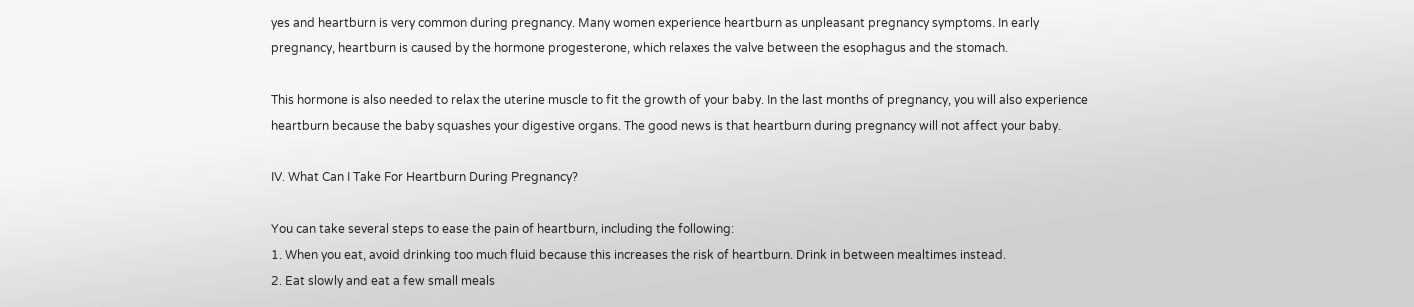yes and heartburn is very common during pregnancy. Many women experience heartburn as unpleasant pregnancy symptoms. In early pregnancy, heartburn is caused by the hormone progesterone, which relaxes the valve between the esophagus and the stomach.

This hormone is also needed to relax the uterine muscle to fit the growth of your baby. In the last months of pregnancy, you will also experience heartburn because the baby squashes your digestive organs. The good news is that heartburn during pregnancy will not affect your baby.

IV. What Can I Take For Heartburn During Pregnancy?

You can take several steps to ease the pain of heartburn, including the following:
1. When you eat, avoid drinking too much fluid because this increases the risk of heartburn. Drink in between mealtimes instead.
2. Eat slowly and eat a few small meals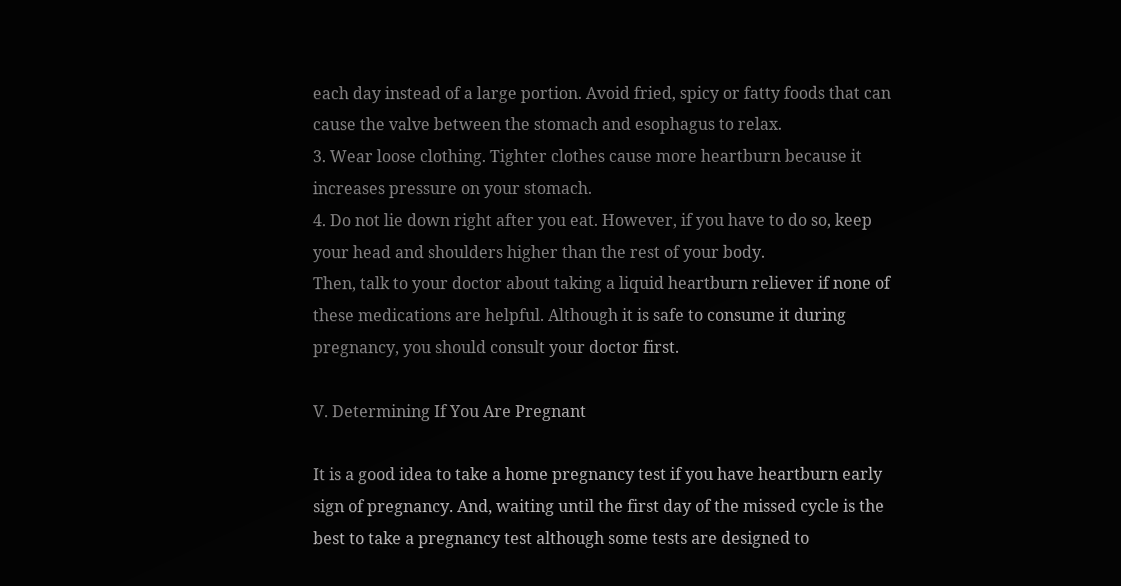each day instead of a large portion. Avoid fried, spicy or fatty foods that can cause the valve between the stomach and esophagus to relax.
3. Wear loose clothing. Tighter clothes cause more heartburn because it increases pressure on your stomach.
4. Do not lie down right after you eat. However, if you have to do so, keep your head and shoulders higher than the rest of your body.
Then, talk to your doctor about taking a liquid heartburn reliever if none of these medications are helpful. Although it is safe to consume it during pregnancy, you should consult your doctor first.

V. Determining If You Are Pregnant

It is a good idea to take a home pregnancy test if you have heartburn early sign of pregnancy. And, waiting until the first day of the missed cycle is the best to take a pregnancy test although some tests are designed to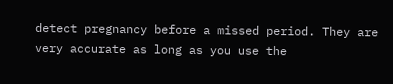detect pregnancy before a missed period. They are very accurate as long as you use the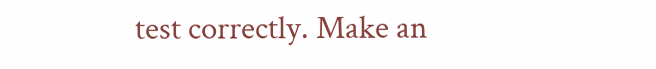test correctly. Make an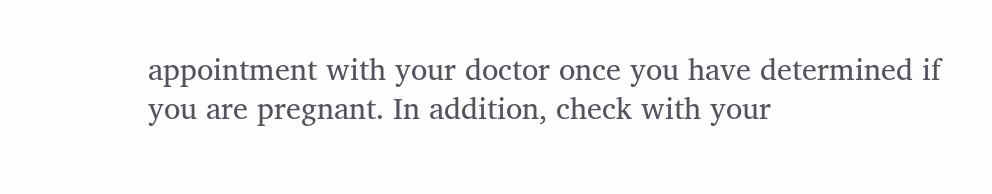appointment with your doctor once you have determined if you are pregnant. In addition, check with your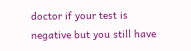doctor if your test is negative but you still have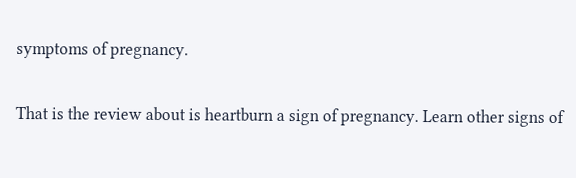symptoms of pregnancy.

That is the review about is heartburn a sign of pregnancy. Learn other signs of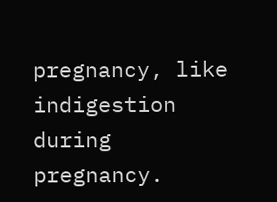pregnancy, like indigestion during pregnancy.